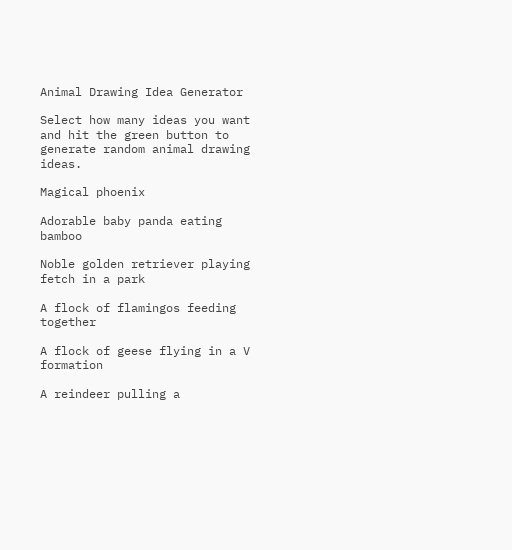Animal Drawing Idea Generator

Select how many ideas you want and hit the green button to generate random animal drawing ideas.

Magical phoenix

Adorable baby panda eating bamboo

Noble golden retriever playing fetch in a park

A flock of flamingos feeding together

A flock of geese flying in a V formation

A reindeer pulling a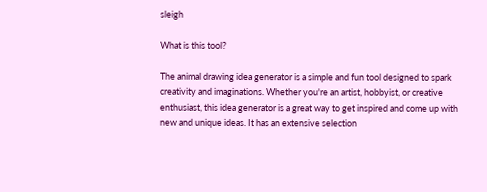sleigh

What is this tool?

The animal drawing idea generator is a simple and fun tool designed to spark creativity and imaginations. Whether you're an artist, hobbyist, or creative enthusiast, this idea generator is a great way to get inspired and come up with new and unique ideas. It has an extensive selection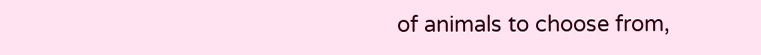of animals to choose from,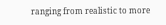ranging from realistic to more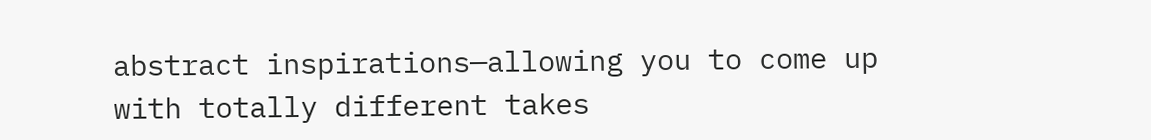abstract inspirations—allowing you to come up with totally different takes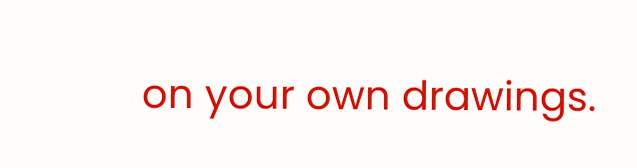on your own drawings.